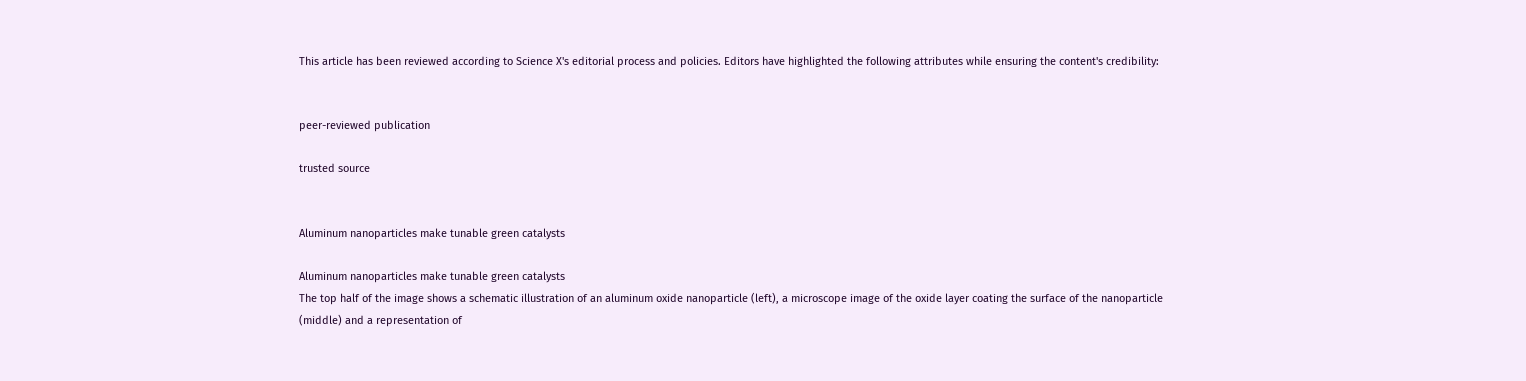This article has been reviewed according to Science X's editorial process and policies. Editors have highlighted the following attributes while ensuring the content's credibility:


peer-reviewed publication

trusted source


Aluminum nanoparticles make tunable green catalysts

Aluminum nanoparticles make tunable green catalysts
The top half of the image shows a schematic illustration of an aluminum oxide nanoparticle (left), a microscope image of the oxide layer coating the surface of the nanoparticle (middle) and a representation of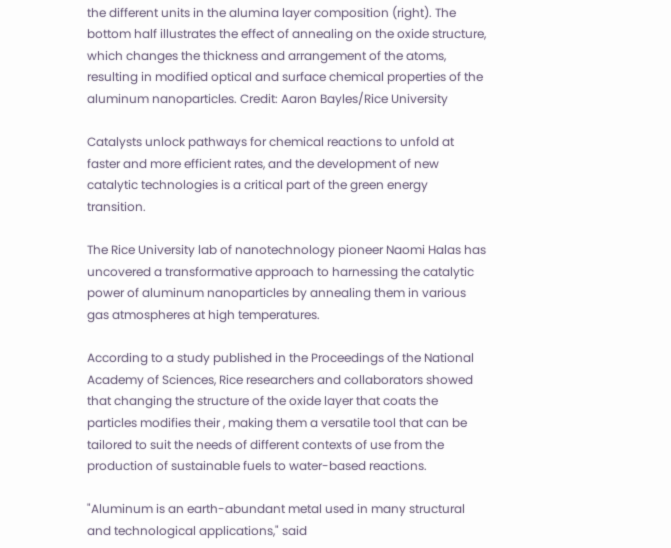the different units in the alumina layer composition (right). The bottom half illustrates the effect of annealing on the oxide structure, which changes the thickness and arrangement of the atoms, resulting in modified optical and surface chemical properties of the aluminum nanoparticles. Credit: Aaron Bayles/Rice University

Catalysts unlock pathways for chemical reactions to unfold at faster and more efficient rates, and the development of new catalytic technologies is a critical part of the green energy transition.

The Rice University lab of nanotechnology pioneer Naomi Halas has uncovered a transformative approach to harnessing the catalytic power of aluminum nanoparticles by annealing them in various gas atmospheres at high temperatures.

According to a study published in the Proceedings of the National Academy of Sciences, Rice researchers and collaborators showed that changing the structure of the oxide layer that coats the particles modifies their , making them a versatile tool that can be tailored to suit the needs of different contexts of use from the production of sustainable fuels to water-based reactions.

"Aluminum is an earth-abundant metal used in many structural and technological applications," said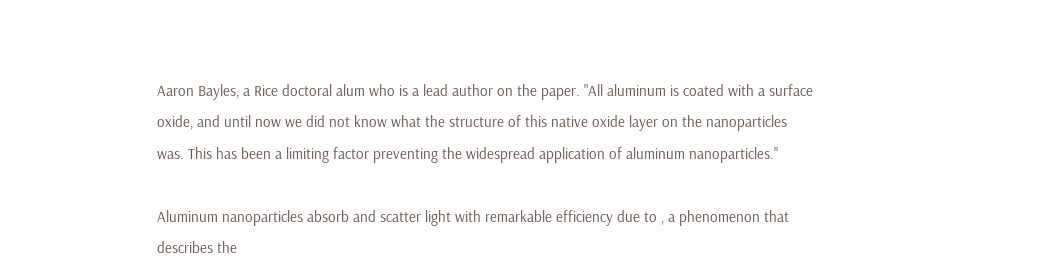Aaron Bayles, a Rice doctoral alum who is a lead author on the paper. "All aluminum is coated with a surface oxide, and until now we did not know what the structure of this native oxide layer on the nanoparticles was. This has been a limiting factor preventing the widespread application of aluminum nanoparticles."

Aluminum nanoparticles absorb and scatter light with remarkable efficiency due to , a phenomenon that describes the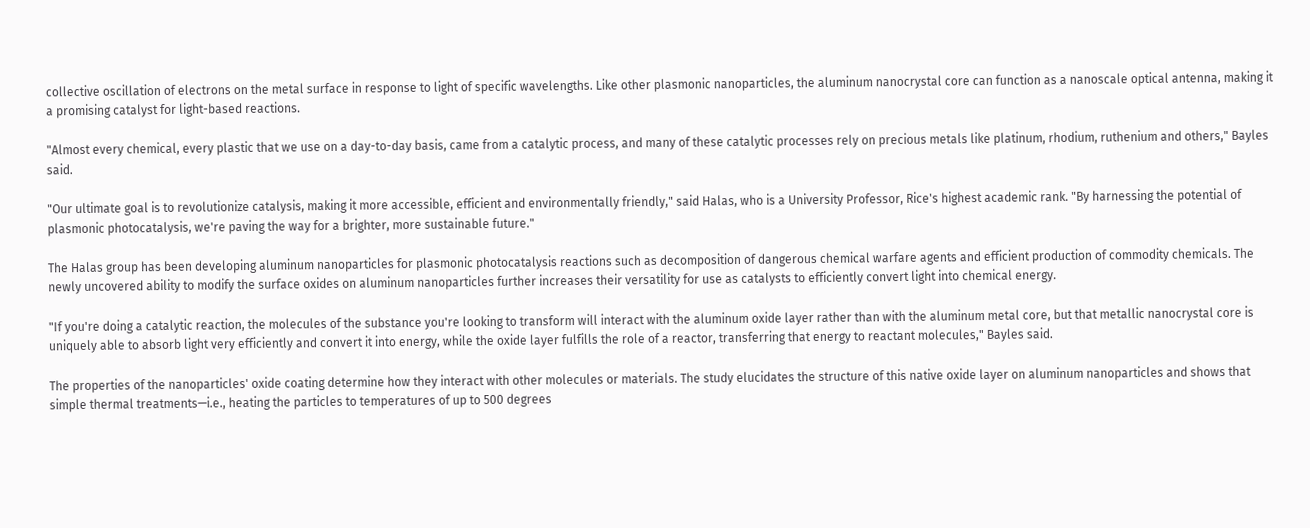collective oscillation of electrons on the metal surface in response to light of specific wavelengths. Like other plasmonic nanoparticles, the aluminum nanocrystal core can function as a nanoscale optical antenna, making it a promising catalyst for light-based reactions.

"Almost every chemical, every plastic that we use on a day-to-day basis, came from a catalytic process, and many of these catalytic processes rely on precious metals like platinum, rhodium, ruthenium and others," Bayles said.

"Our ultimate goal is to revolutionize catalysis, making it more accessible, efficient and environmentally friendly," said Halas, who is a University Professor, Rice's highest academic rank. "By harnessing the potential of plasmonic photocatalysis, we're paving the way for a brighter, more sustainable future."

The Halas group has been developing aluminum nanoparticles for plasmonic photocatalysis reactions such as decomposition of dangerous chemical warfare agents and efficient production of commodity chemicals. The newly uncovered ability to modify the surface oxides on aluminum nanoparticles further increases their versatility for use as catalysts to efficiently convert light into chemical energy.

"If you're doing a catalytic reaction, the molecules of the substance you're looking to transform will interact with the aluminum oxide layer rather than with the aluminum metal core, but that metallic nanocrystal core is uniquely able to absorb light very efficiently and convert it into energy, while the oxide layer fulfills the role of a reactor, transferring that energy to reactant molecules," Bayles said.

The properties of the nanoparticles' oxide coating determine how they interact with other molecules or materials. The study elucidates the structure of this native oxide layer on aluminum nanoparticles and shows that simple thermal treatments—i.e., heating the particles to temperatures of up to 500 degrees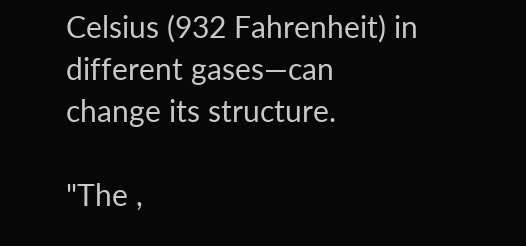Celsius (932 Fahrenheit) in different gases—can change its structure.

"The ,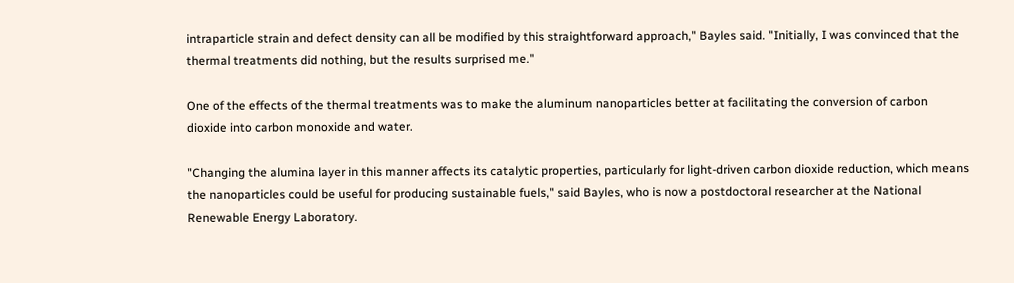intraparticle strain and defect density can all be modified by this straightforward approach," Bayles said. "Initially, I was convinced that the thermal treatments did nothing, but the results surprised me."

One of the effects of the thermal treatments was to make the aluminum nanoparticles better at facilitating the conversion of carbon dioxide into carbon monoxide and water.

"Changing the alumina layer in this manner affects its catalytic properties, particularly for light-driven carbon dioxide reduction, which means the nanoparticles could be useful for producing sustainable fuels," said Bayles, who is now a postdoctoral researcher at the National Renewable Energy Laboratory.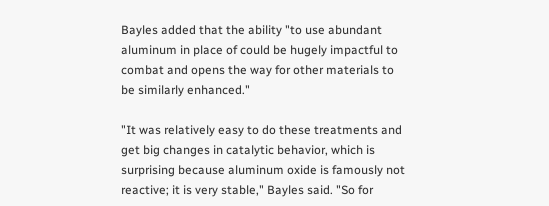Bayles added that the ability "to use abundant aluminum in place of could be hugely impactful to combat and opens the way for other materials to be similarly enhanced."

"It was relatively easy to do these treatments and get big changes in catalytic behavior, which is surprising because aluminum oxide is famously not reactive; it is very stable," Bayles said. "So for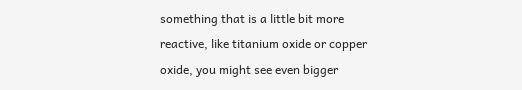something that is a little bit more reactive, like titanium oxide or copper oxide, you might see even bigger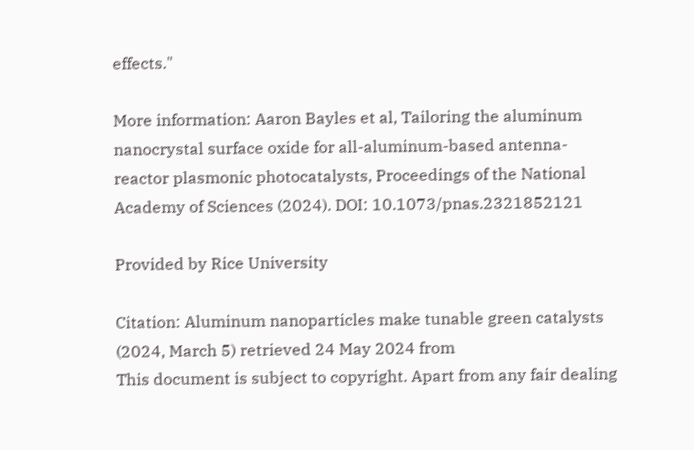effects."

More information: Aaron Bayles et al, Tailoring the aluminum nanocrystal surface oxide for all-aluminum-based antenna-reactor plasmonic photocatalysts, Proceedings of the National Academy of Sciences (2024). DOI: 10.1073/pnas.2321852121

Provided by Rice University

Citation: Aluminum nanoparticles make tunable green catalysts (2024, March 5) retrieved 24 May 2024 from
This document is subject to copyright. Apart from any fair dealing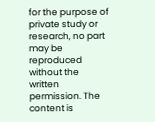for the purpose of private study or research, no part may be reproduced without the written permission. The content is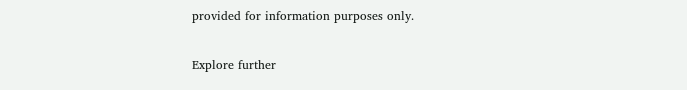provided for information purposes only.

Explore further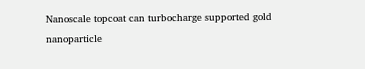Nanoscale topcoat can turbocharge supported gold nanoparticle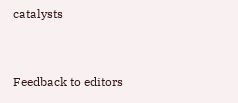catalysts


Feedback to editors